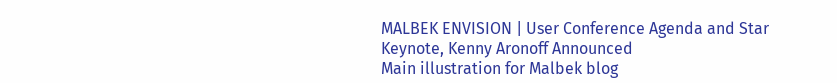MALBEK ENVISION | User Conference Agenda and Star Keynote, Kenny Aronoff Announced
Main illustration for Malbek blog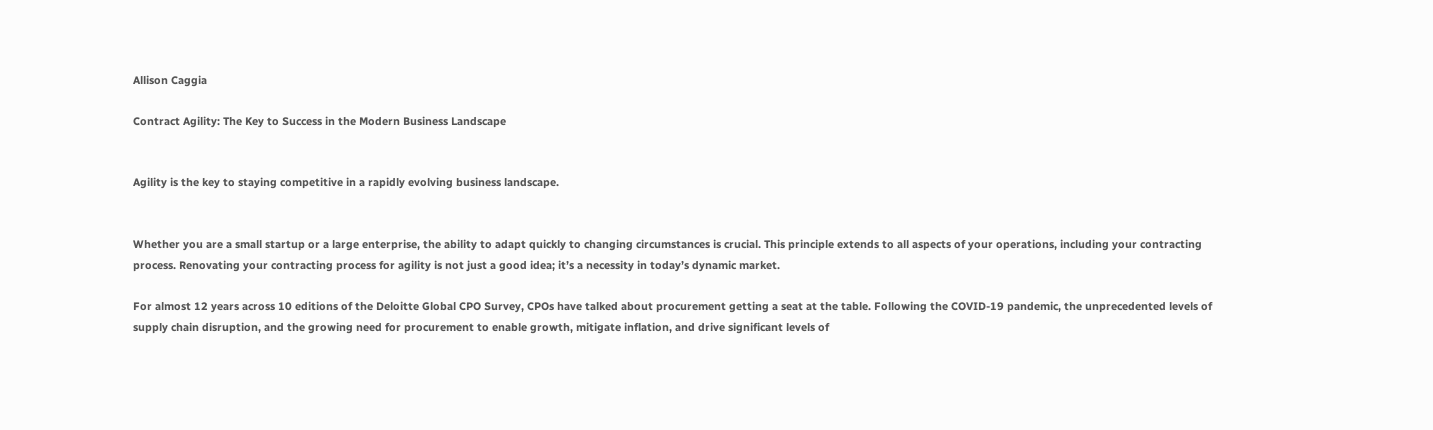Allison Caggia

Contract Agility: The Key to Success in the Modern Business Landscape


Agility is the key to staying competitive in a rapidly evolving business landscape.


Whether you are a small startup or a large enterprise, the ability to adapt quickly to changing circumstances is crucial. This principle extends to all aspects of your operations, including your contracting process. Renovating your contracting process for agility is not just a good idea; it’s a necessity in today’s dynamic market.

For almost 12 years across 10 editions of the Deloitte Global CPO Survey, CPOs have talked about procurement getting a seat at the table. Following the COVID-19 pandemic, the unprecedented levels of supply chain disruption, and the growing need for procurement to enable growth, mitigate inflation, and drive significant levels of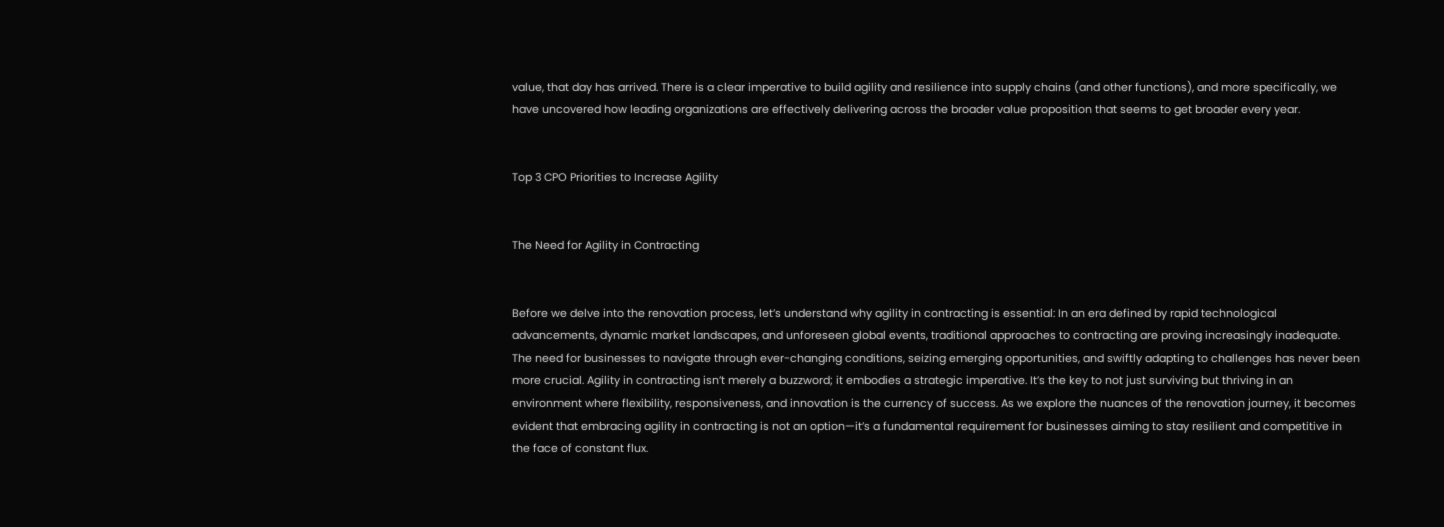value, that day has arrived. There is a clear imperative to build agility and resilience into supply chains (and other functions), and more specifically, we have uncovered how leading organizations are effectively delivering across the broader value proposition that seems to get broader every year.


Top 3 CPO Priorities to Increase Agility


The Need for Agility in Contracting


Before we delve into the renovation process, let’s understand why agility in contracting is essential: In an era defined by rapid technological advancements, dynamic market landscapes, and unforeseen global events, traditional approaches to contracting are proving increasingly inadequate. The need for businesses to navigate through ever-changing conditions, seizing emerging opportunities, and swiftly adapting to challenges has never been more crucial. Agility in contracting isn’t merely a buzzword; it embodies a strategic imperative. It’s the key to not just surviving but thriving in an environment where flexibility, responsiveness, and innovation is the currency of success. As we explore the nuances of the renovation journey, it becomes evident that embracing agility in contracting is not an option—it’s a fundamental requirement for businesses aiming to stay resilient and competitive in the face of constant flux.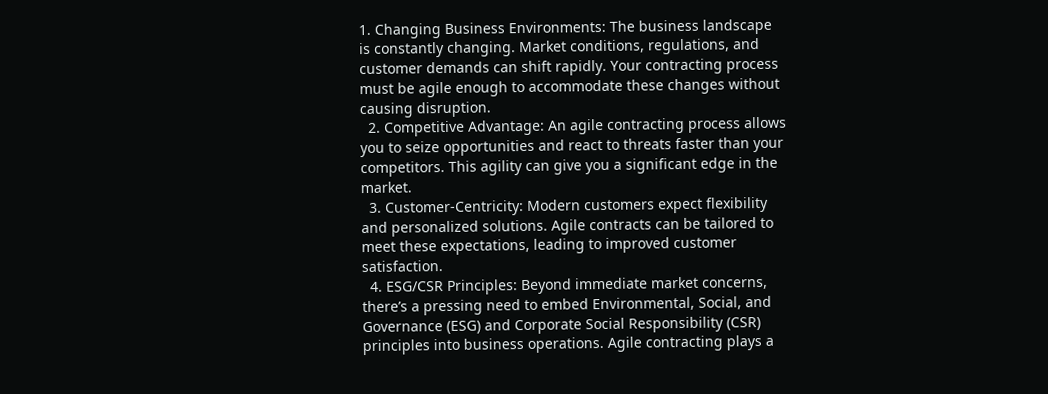1. Changing Business Environments: The business landscape is constantly changing. Market conditions, regulations, and customer demands can shift rapidly. Your contracting process must be agile enough to accommodate these changes without causing disruption.
  2. Competitive Advantage: An agile contracting process allows you to seize opportunities and react to threats faster than your competitors. This agility can give you a significant edge in the market.
  3. Customer-Centricity: Modern customers expect flexibility and personalized solutions. Agile contracts can be tailored to meet these expectations, leading to improved customer satisfaction.
  4. ESG/CSR Principles: Beyond immediate market concerns, there’s a pressing need to embed Environmental, Social, and Governance (ESG) and Corporate Social Responsibility (CSR) principles into business operations. Agile contracting plays a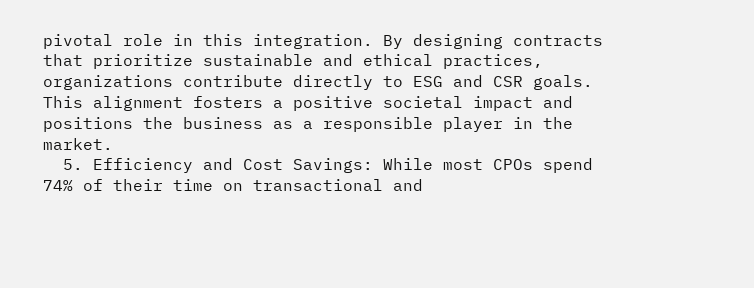pivotal role in this integration. By designing contracts that prioritize sustainable and ethical practices, organizations contribute directly to ESG and CSR goals. This alignment fosters a positive societal impact and positions the business as a responsible player in the market.
  5. Efficiency and Cost Savings: While most CPOs spend 74% of their time on transactional and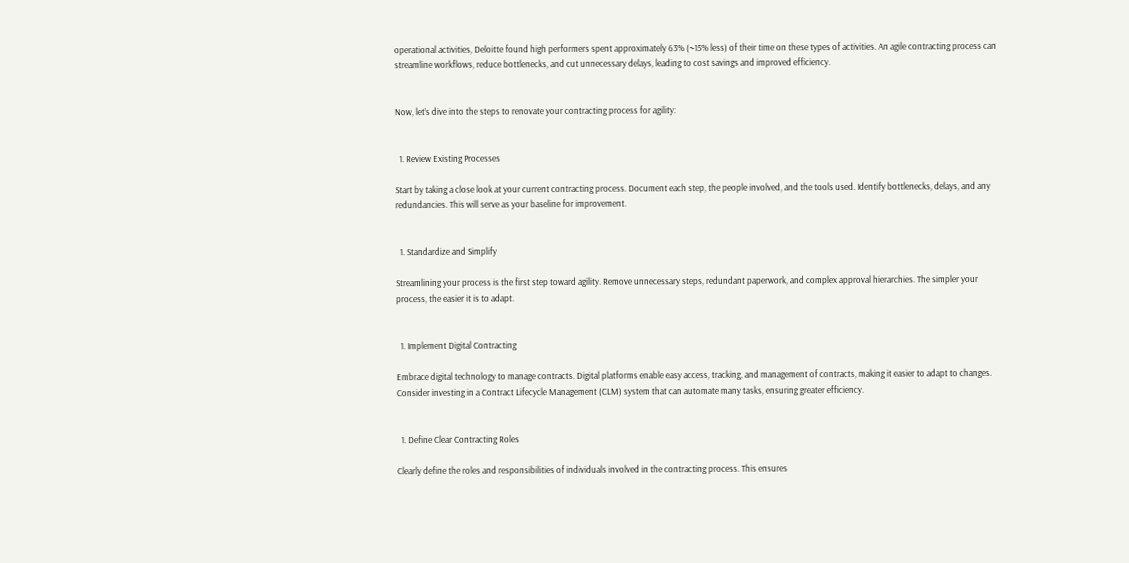operational activities, Deloitte found high performers spent approximately 63% (~15% less) of their time on these types of activities. An agile contracting process can streamline workflows, reduce bottlenecks, and cut unnecessary delays, leading to cost savings and improved efficiency.


Now, let’s dive into the steps to renovate your contracting process for agility:


  1. Review Existing Processes

Start by taking a close look at your current contracting process. Document each step, the people involved, and the tools used. Identify bottlenecks, delays, and any redundancies. This will serve as your baseline for improvement.


  1. Standardize and Simplify

Streamlining your process is the first step toward agility. Remove unnecessary steps, redundant paperwork, and complex approval hierarchies. The simpler your process, the easier it is to adapt.


  1. Implement Digital Contracting

Embrace digital technology to manage contracts. Digital platforms enable easy access, tracking, and management of contracts, making it easier to adapt to changes. Consider investing in a Contract Lifecycle Management (CLM) system that can automate many tasks, ensuring greater efficiency.


  1. Define Clear Contracting Roles

Clearly define the roles and responsibilities of individuals involved in the contracting process. This ensures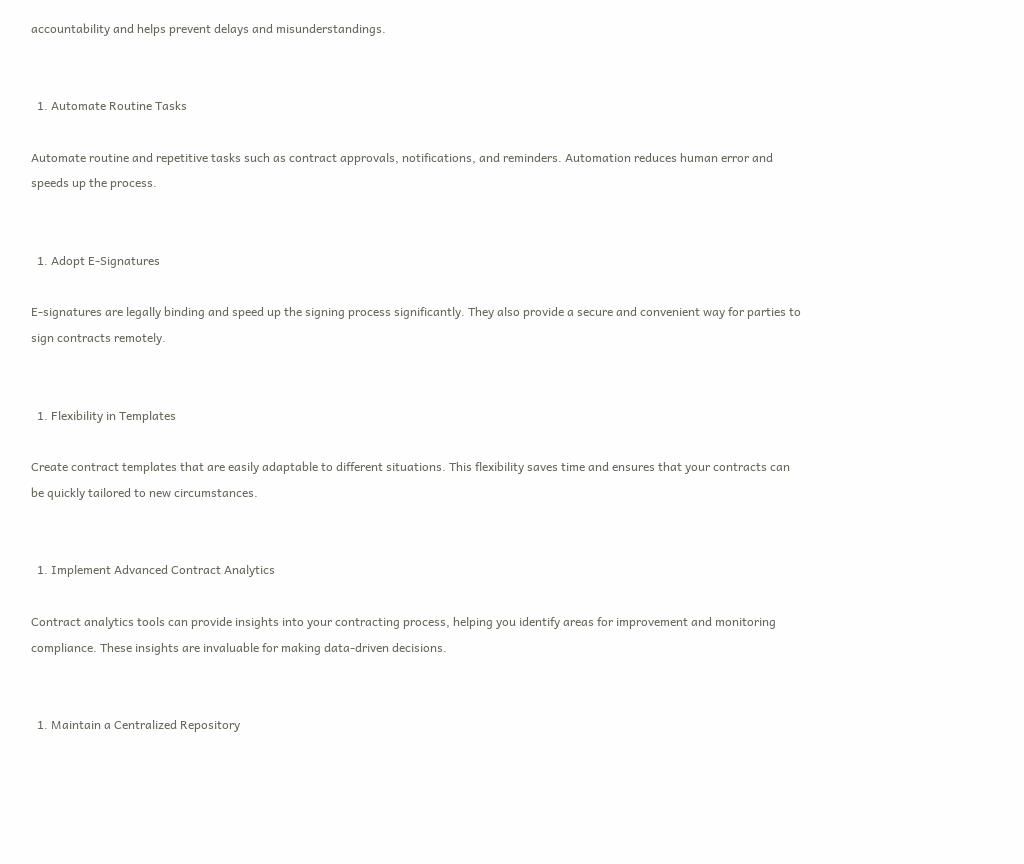accountability and helps prevent delays and misunderstandings.


  1. Automate Routine Tasks

Automate routine and repetitive tasks such as contract approvals, notifications, and reminders. Automation reduces human error and speeds up the process.


  1. Adopt E-Signatures

E-signatures are legally binding and speed up the signing process significantly. They also provide a secure and convenient way for parties to sign contracts remotely.


  1. Flexibility in Templates

Create contract templates that are easily adaptable to different situations. This flexibility saves time and ensures that your contracts can be quickly tailored to new circumstances.


  1. Implement Advanced Contract Analytics

Contract analytics tools can provide insights into your contracting process, helping you identify areas for improvement and monitoring compliance. These insights are invaluable for making data-driven decisions.


  1. Maintain a Centralized Repository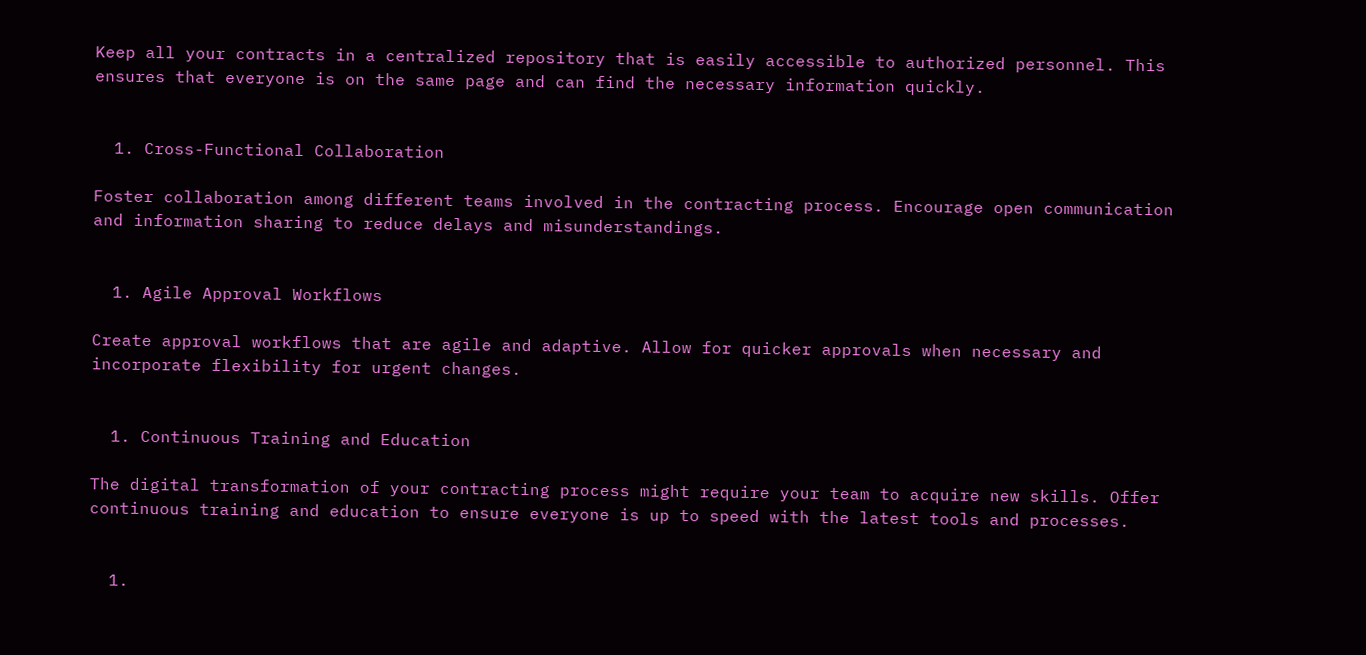Keep all your contracts in a centralized repository that is easily accessible to authorized personnel. This ensures that everyone is on the same page and can find the necessary information quickly.


  1. Cross-Functional Collaboration

Foster collaboration among different teams involved in the contracting process. Encourage open communication and information sharing to reduce delays and misunderstandings.


  1. Agile Approval Workflows

Create approval workflows that are agile and adaptive. Allow for quicker approvals when necessary and incorporate flexibility for urgent changes.


  1. Continuous Training and Education

The digital transformation of your contracting process might require your team to acquire new skills. Offer continuous training and education to ensure everyone is up to speed with the latest tools and processes.


  1.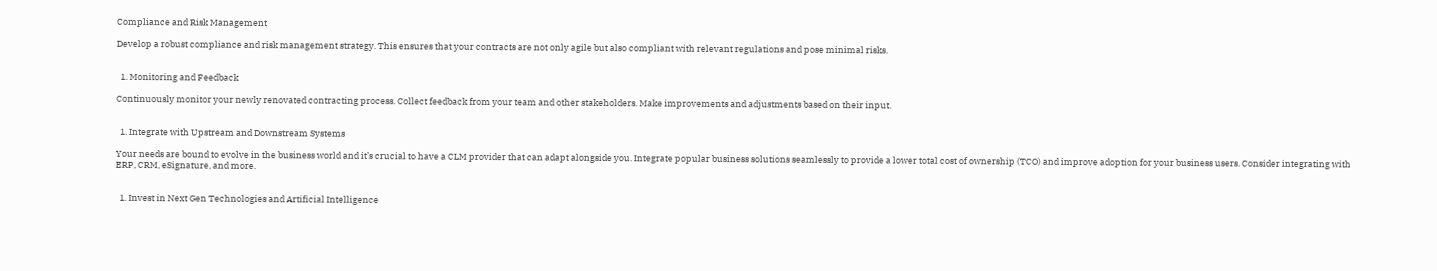Compliance and Risk Management

Develop a robust compliance and risk management strategy. This ensures that your contracts are not only agile but also compliant with relevant regulations and pose minimal risks.


  1. Monitoring and Feedback

Continuously monitor your newly renovated contracting process. Collect feedback from your team and other stakeholders. Make improvements and adjustments based on their input.


  1. Integrate with Upstream and Downstream Systems

Your needs are bound to evolve in the business world and it’s crucial to have a CLM provider that can adapt alongside you. Integrate popular business solutions seamlessly to provide a lower total cost of ownership (TCO) and improve adoption for your business users. Consider integrating with ERP, CRM, eSignature, and more.


  1. Invest in Next Gen Technologies and Artificial Intelligence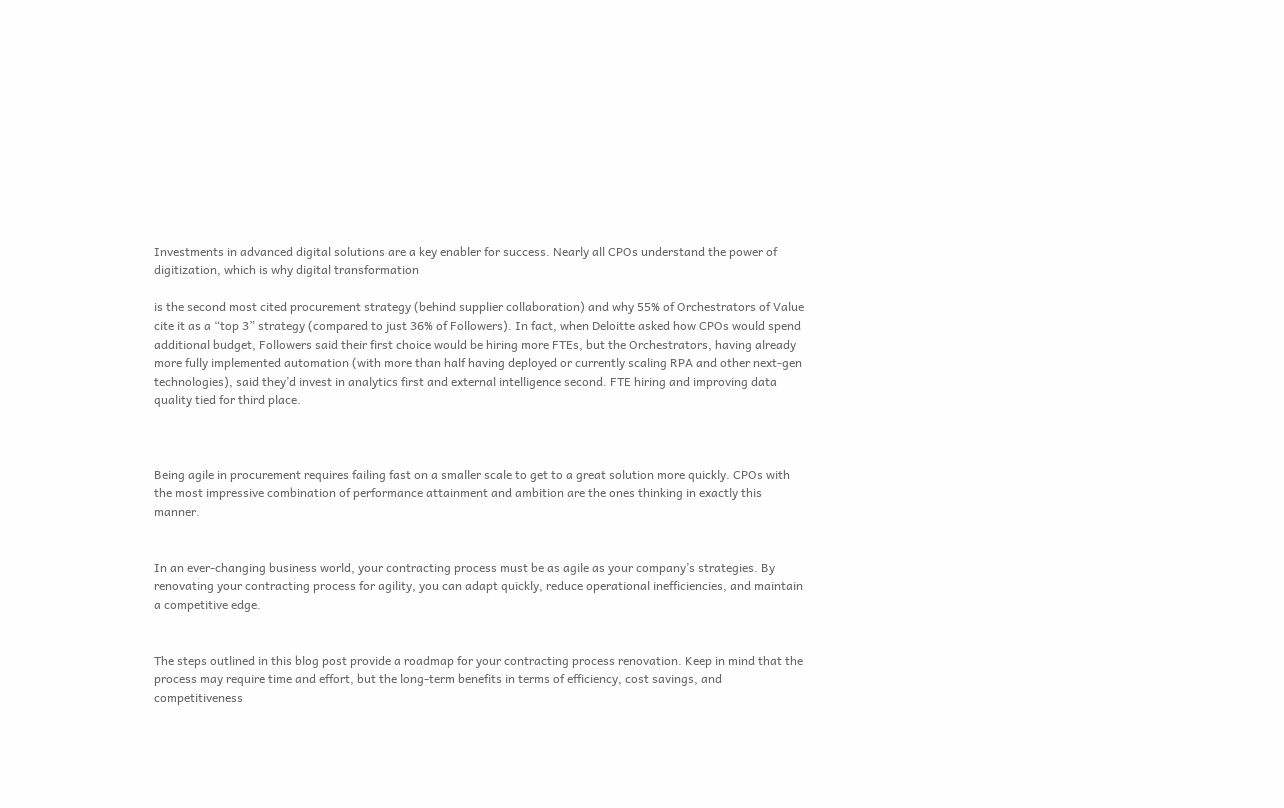Investments in advanced digital solutions are a key enabler for success. Nearly all CPOs understand the power of digitization, which is why digital transformation

is the second most cited procurement strategy (behind supplier collaboration) and why 55% of Orchestrators of Value cite it as a “top 3” strategy (compared to just 36% of Followers). In fact, when Deloitte asked how CPOs would spend additional budget, Followers said their first choice would be hiring more FTEs, but the Orchestrators, having already more fully implemented automation (with more than half having deployed or currently scaling RPA and other next-gen technologies), said they’d invest in analytics first and external intelligence second. FTE hiring and improving data quality tied for third place.



Being agile in procurement requires failing fast on a smaller scale to get to a great solution more quickly. CPOs with the most impressive combination of performance attainment and ambition are the ones thinking in exactly this manner.


In an ever-changing business world, your contracting process must be as agile as your company’s strategies. By renovating your contracting process for agility, you can adapt quickly, reduce operational inefficiencies, and maintain a competitive edge.


The steps outlined in this blog post provide a roadmap for your contracting process renovation. Keep in mind that the process may require time and effort, but the long-term benefits in terms of efficiency, cost savings, and competitiveness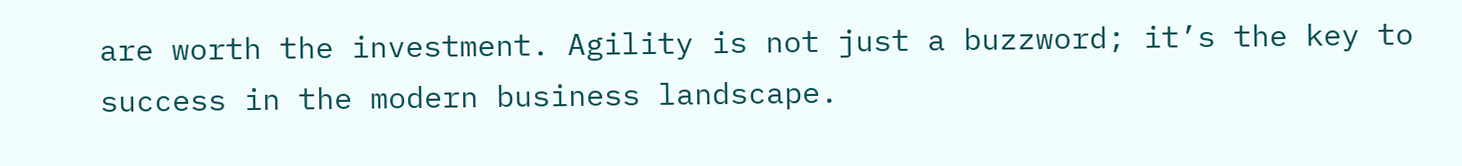are worth the investment. Agility is not just a buzzword; it’s the key to success in the modern business landscape.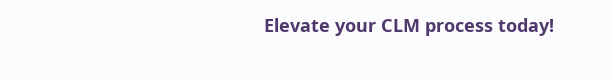Elevate your CLM process today!